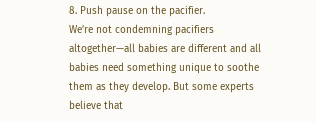8. Push pause on the pacifier.
We’re not condemning pacifiers altogether—all babies are different and all babies need something unique to soothe them as they develop. But some experts believe that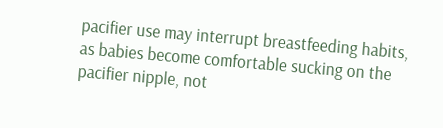pacifier use may interrupt breastfeeding habits, as babies become comfortable sucking on the pacifier nipple, not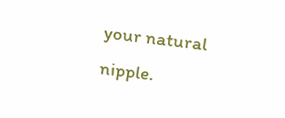your natural nipple.